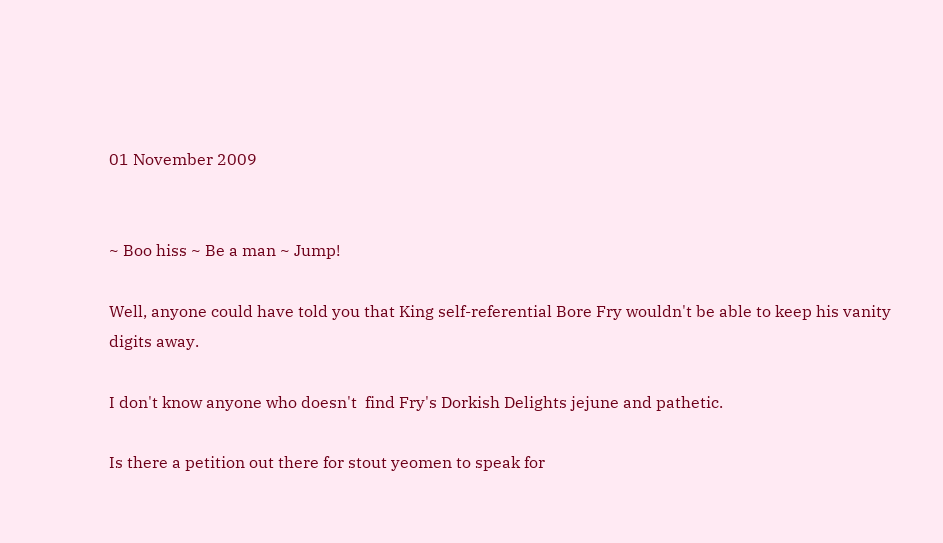01 November 2009


~ Boo hiss ~ Be a man ~ Jump!

Well, anyone could have told you that King self-referential Bore Fry wouldn't be able to keep his vanity digits away.

I don't know anyone who doesn't  find Fry's Dorkish Delights jejune and pathetic.

Is there a petition out there for stout yeomen to speak for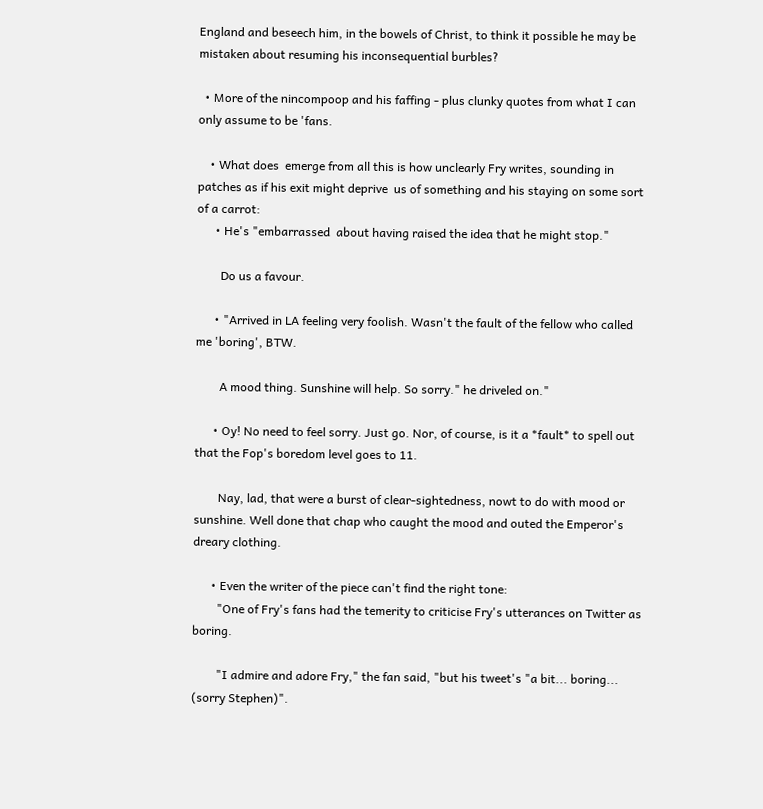England and beseech him, in the bowels of Christ, to think it possible he may be mistaken about resuming his inconsequential burbles?

  • More of the nincompoop and his faffing - plus clunky quotes from what I can only assume to be 'fans.

    • What does  emerge from all this is how unclearly Fry writes, sounding in patches as if his exit might deprive  us of something and his staying on some sort of a carrot:
      • He's "embarrassed  about having raised the idea that he might stop."

        Do us a favour.

      • "Arrived in LA feeling very foolish. Wasn't the fault of the fellow who called me 'boring', BTW.

        A mood thing. Sunshine will help. So sorry." he driveled on."

      • Oy! No need to feel sorry. Just go. Nor, of course, is it a *fault* to spell out that the Fop's boredom level goes to 11.

        Nay, lad, that were a burst of clear-sightedness, nowt to do with mood or sunshine. Well done that chap who caught the mood and outed the Emperor's dreary clothing.

      • Even the writer of the piece can't find the right tone:
        "One of Fry's fans had the temerity to criticise Fry's utterances on Twitter as boring.

        "I admire and adore Fry," the fan said, "but his tweet's "a bit... boring... (sorry Stephen)".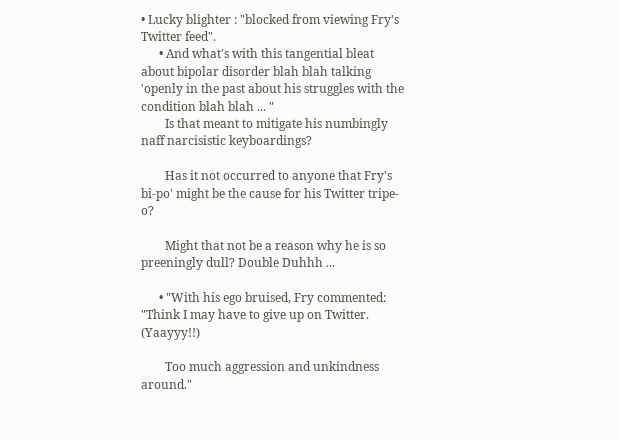• Lucky blighter : "blocked from viewing Fry's Twitter feed".
      • And what's with this tangential bleat about bipolar disorder blah blah talking 'openly in the past about his struggles with the condition blah blah ... "
        Is that meant to mitigate his numbingly naff narcisistic keyboardings?

        Has it not occurred to anyone that Fry's bi-po' might be the cause for his Twitter tripe-o?

        Might that not be a reason why he is so preeningly dull? Double Duhhh ...

      • "With his ego bruised, Fry commented: "Think I may have to give up on Twitter. (Yaayyy!!)

        Too much aggression and unkindness around."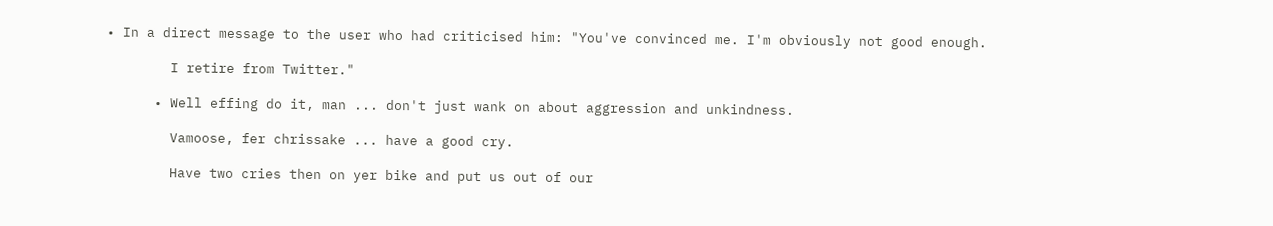• In a direct message to the user who had criticised him: "You've convinced me. I'm obviously not good enough.

        I retire from Twitter."

      • Well effing do it, man ... don't just wank on about aggression and unkindness.

        Vamoose, fer chrissake ... have a good cry.

        Have two cries then on yer bike and put us out of our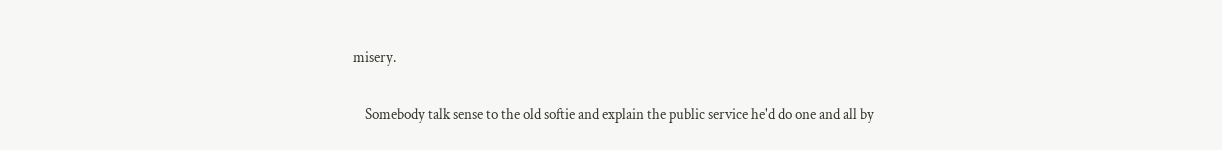misery.

    Somebody talk sense to the old softie and explain the public service he'd do one and all by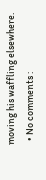moving his waffling elsewhere.
  • No comments :